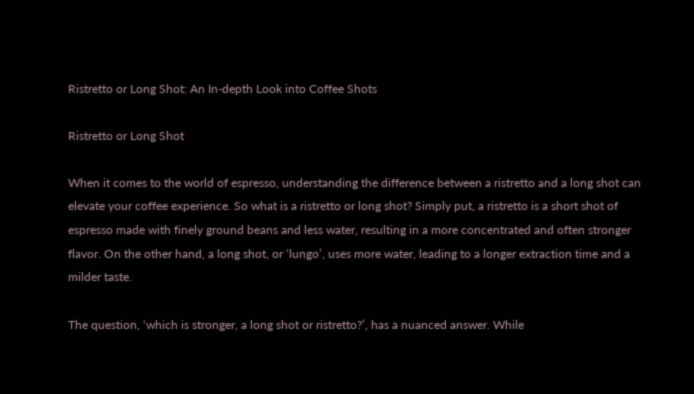Ristretto or Long Shot: An In-depth Look into Coffee Shots

Ristretto or Long Shot

When it comes to the world of espresso, understanding the difference between a ristretto and a long shot can elevate your coffee experience. So what is a ristretto or long shot? Simply put, a ristretto is a short shot of espresso made with finely ground beans and less water, resulting in a more concentrated and often stronger flavor. On the other hand, a long shot, or ‘lungo’, uses more water, leading to a longer extraction time and a milder taste.

The question, ‘which is stronger, a long shot or ristretto?’, has a nuanced answer. While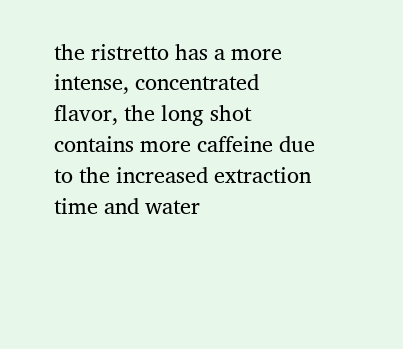the ristretto has a more intense, concentrated flavor, the long shot contains more caffeine due to the increased extraction time and water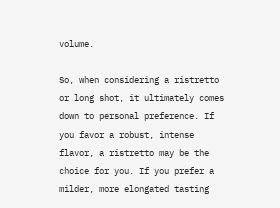volume.

So, when considering a ristretto or long shot, it ultimately comes down to personal preference. If you favor a robust, intense flavor, a ristretto may be the choice for you. If you prefer a milder, more elongated tasting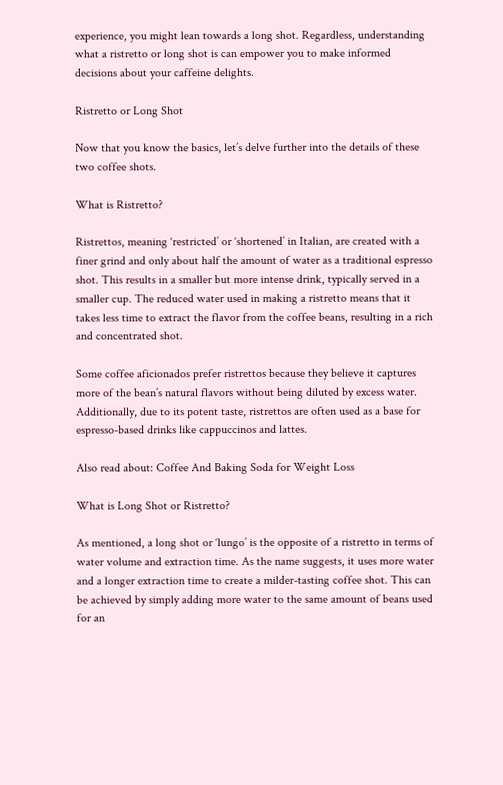experience, you might lean towards a long shot. Regardless, understanding what a ristretto or long shot is can empower you to make informed decisions about your caffeine delights.

Ristretto or Long Shot

Now that you know the basics, let’s delve further into the details of these two coffee shots.

What is Ristretto?

Ristrettos, meaning ‘restricted’ or ‘shortened’ in Italian, are created with a finer grind and only about half the amount of water as a traditional espresso shot. This results in a smaller but more intense drink, typically served in a smaller cup. The reduced water used in making a ristretto means that it takes less time to extract the flavor from the coffee beans, resulting in a rich and concentrated shot.

Some coffee aficionados prefer ristrettos because they believe it captures more of the bean’s natural flavors without being diluted by excess water. Additionally, due to its potent taste, ristrettos are often used as a base for espresso-based drinks like cappuccinos and lattes.

Also read about: Coffee And Baking Soda for Weight Loss

What is Long Shot or Ristretto?

As mentioned, a long shot or ‘lungo’ is the opposite of a ristretto in terms of water volume and extraction time. As the name suggests, it uses more water and a longer extraction time to create a milder-tasting coffee shot. This can be achieved by simply adding more water to the same amount of beans used for an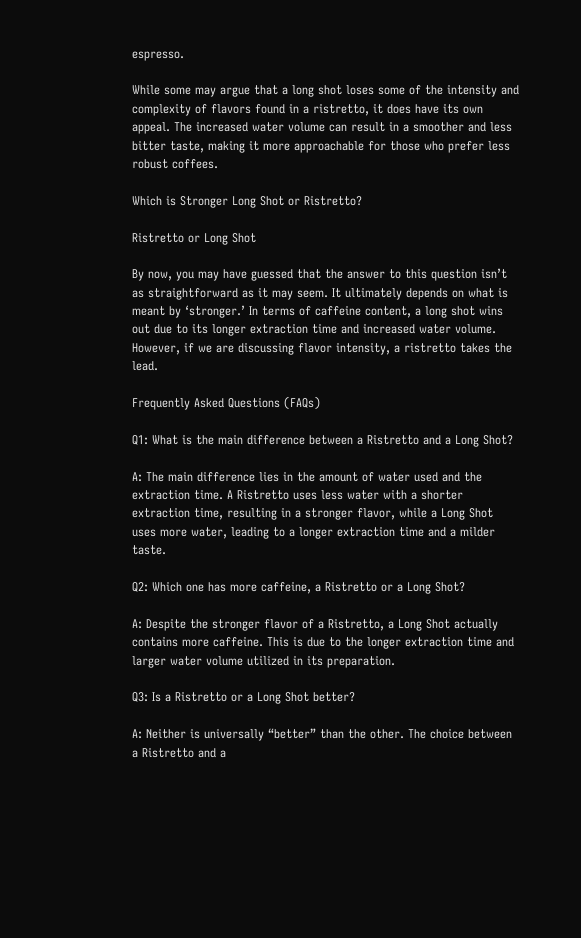espresso.

While some may argue that a long shot loses some of the intensity and complexity of flavors found in a ristretto, it does have its own appeal. The increased water volume can result in a smoother and less bitter taste, making it more approachable for those who prefer less robust coffees.

Which is Stronger Long Shot or Ristretto?

Ristretto or Long Shot

By now, you may have guessed that the answer to this question isn’t as straightforward as it may seem. It ultimately depends on what is meant by ‘stronger.’ In terms of caffeine content, a long shot wins out due to its longer extraction time and increased water volume. However, if we are discussing flavor intensity, a ristretto takes the lead.

Frequently Asked Questions (FAQs)

Q1: What is the main difference between a Ristretto and a Long Shot?

A: The main difference lies in the amount of water used and the extraction time. A Ristretto uses less water with a shorter extraction time, resulting in a stronger flavor, while a Long Shot uses more water, leading to a longer extraction time and a milder taste.

Q2: Which one has more caffeine, a Ristretto or a Long Shot?

A: Despite the stronger flavor of a Ristretto, a Long Shot actually contains more caffeine. This is due to the longer extraction time and larger water volume utilized in its preparation.

Q3: Is a Ristretto or a Long Shot better?

A: Neither is universally “better” than the other. The choice between a Ristretto and a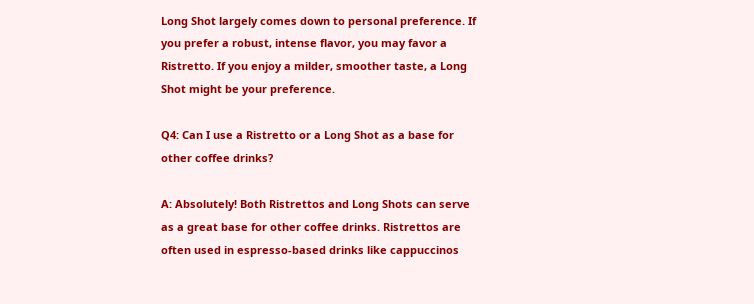Long Shot largely comes down to personal preference. If you prefer a robust, intense flavor, you may favor a Ristretto. If you enjoy a milder, smoother taste, a Long Shot might be your preference.

Q4: Can I use a Ristretto or a Long Shot as a base for other coffee drinks?

A: Absolutely! Both Ristrettos and Long Shots can serve as a great base for other coffee drinks. Ristrettos are often used in espresso-based drinks like cappuccinos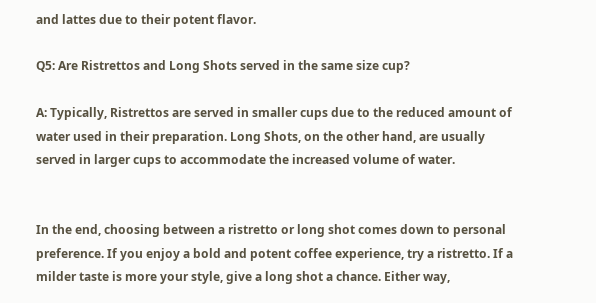and lattes due to their potent flavor.

Q5: Are Ristrettos and Long Shots served in the same size cup?

A: Typically, Ristrettos are served in smaller cups due to the reduced amount of water used in their preparation. Long Shots, on the other hand, are usually served in larger cups to accommodate the increased volume of water.


In the end, choosing between a ristretto or long shot comes down to personal preference. If you enjoy a bold and potent coffee experience, try a ristretto. If a milder taste is more your style, give a long shot a chance. Either way,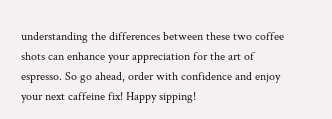understanding the differences between these two coffee shots can enhance your appreciation for the art of espresso. So go ahead, order with confidence and enjoy your next caffeine fix! Happy sipping!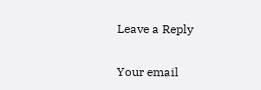Leave a Reply

Your email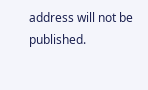address will not be published.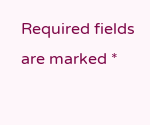Required fields are marked *